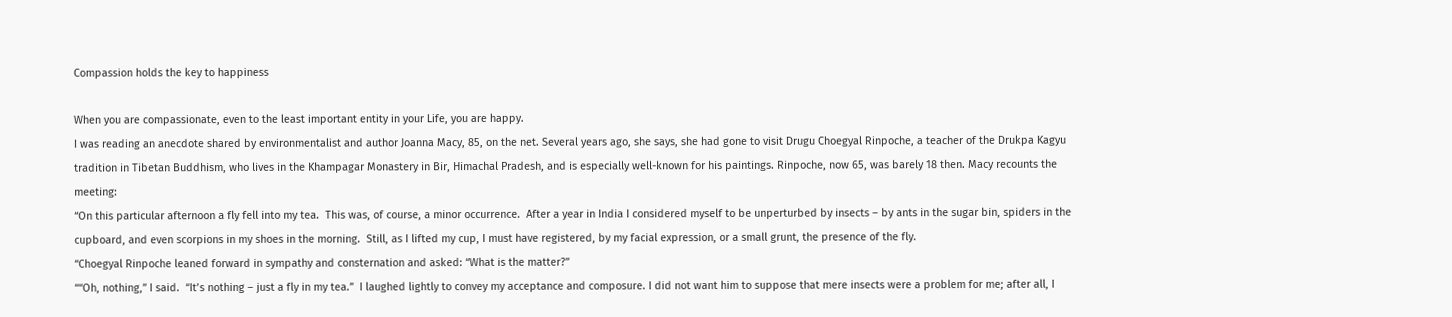Compassion holds the key to happiness

When you are compassionate, even to the least important entity in your Life, you are happy.
I was reading an anecdote shared by environmentalist and author Joanna Macy, 85, on the net. Several years ago, she says, she had gone to visit Drugu Choegyal Rinpoche, a teacher of the Drukpa Kagyu tradition in Tibetan Buddhism, who lives in the Khampagar Monastery in Bir, Himachal Pradesh, and is especially well-known for his paintings. Rinpoche, now 65, was barely 18 then. Macy recounts the meeting:
“On this particular afternoon a fly fell into my tea.  This was, of course, a minor occurrence.  After a year in India I considered myself to be unperturbed by insects – by ants in the sugar bin, spiders in the cupboard, and even scorpions in my shoes in the morning.  Still, as I lifted my cup, I must have registered, by my facial expression, or a small grunt, the presence of the fly.
“Choegyal Rinpoche leaned forward in sympathy and consternation and asked: “What is the matter?”
““Oh, nothing,” I said.  “It’s nothing – just a fly in my tea.”  I laughed lightly to convey my acceptance and composure. I did not want him to suppose that mere insects were a problem for me; after all, I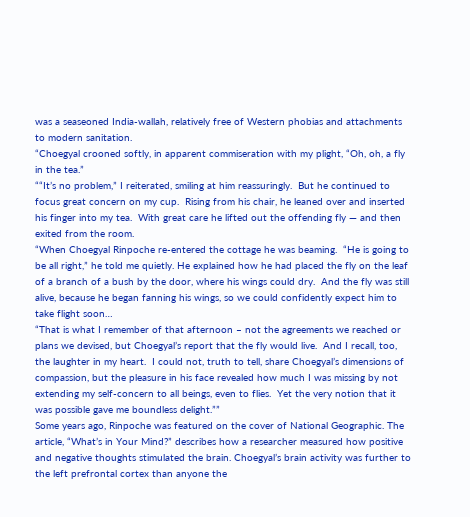was a seaseoned India-wallah, relatively free of Western phobias and attachments to modern sanitation.
“Choegyal crooned softly, in apparent commiseration with my plight, “Oh, oh, a fly in the tea.”
““It’s no problem,” I reiterated, smiling at him reassuringly.  But he continued to focus great concern on my cup.  Rising from his chair, he leaned over and inserted his finger into my tea.  With great care he lifted out the offending fly — and then exited from the room.
“When Choegyal Rinpoche re-entered the cottage he was beaming.  “He is going to be all right,” he told me quietly. He explained how he had placed the fly on the leaf of a branch of a bush by the door, where his wings could dry.  And the fly was still alive, because he began fanning his wings, so we could confidently expect him to take flight soon…
“That is what I remember of that afternoon – not the agreements we reached or plans we devised, but Choegyal’s report that the fly would live.  And I recall, too, the laughter in my heart.  I could not, truth to tell, share Choegyal’s dimensions of compassion, but the pleasure in his face revealed how much I was missing by not extending my self-concern to all beings, even to flies.  Yet the very notion that it was possible gave me boundless delight.””
Some years ago, Rinpoche was featured on the cover of National Geographic. The article, “What’s in Your Mind?” describes how a researcher measured how positive and negative thoughts stimulated the brain. Choegyal’s brain activity was further to the left prefrontal cortex than anyone the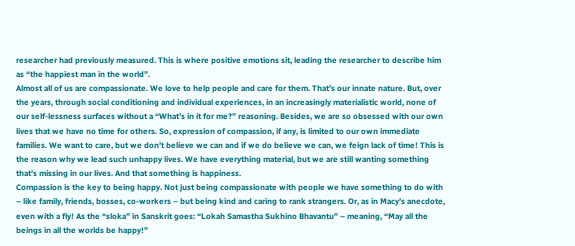researcher had previously measured. This is where positive emotions sit, leading the researcher to describe him as “the happiest man in the world”.
Almost all of us are compassionate. We love to help people and care for them. That’s our innate nature. But, over the years, through social conditioning and individual experiences, in an increasingly materialistic world, none of our self-lessness surfaces without a “What’s in it for me?” reasoning. Besides, we are so obsessed with our own lives that we have no time for others. So, expression of compassion, if any, is limited to our own immediate families. We want to care, but we don’t believe we can and if we do believe we can, we feign lack of time! This is the reason why we lead such unhappy lives. We have everything material, but we are still wanting something that’s missing in our lives. And that something is happiness.
Compassion is the key to being happy. Not just being compassionate with people we have something to do with – like family, friends, bosses, co-workers – but being kind and caring to rank strangers. Or, as in Macy’s anecdote, even with a fly! As the “sloka” in Sanskrit goes: “Lokah Samastha Sukhino Bhavantu” – meaning, “May all the beings in all the worlds be happy!”